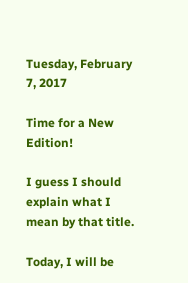Tuesday, February 7, 2017

Time for a New Edition!

I guess I should explain what I mean by that title.

Today, I will be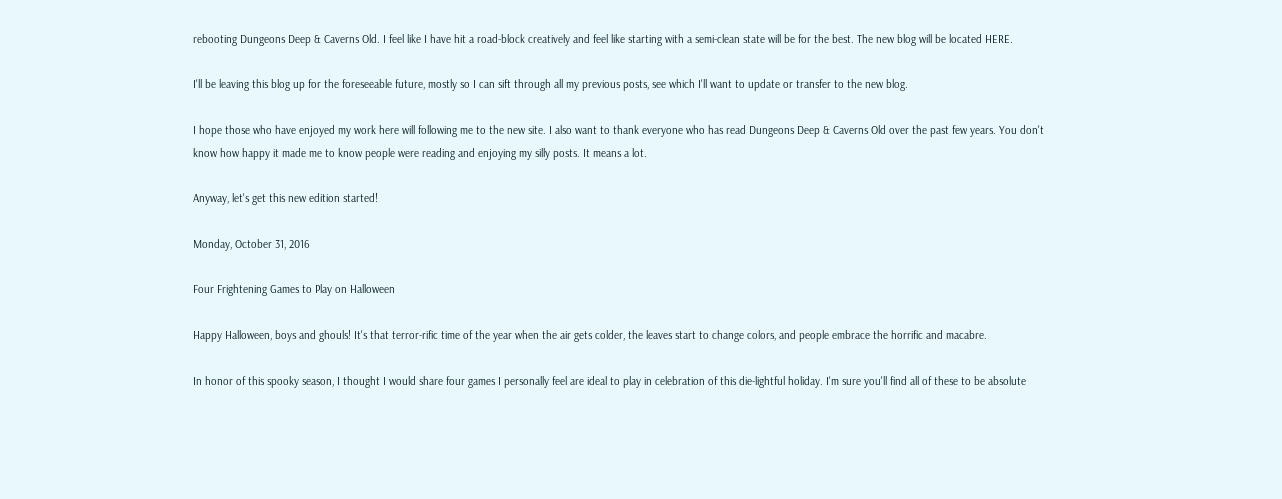rebooting Dungeons Deep & Caverns Old. I feel like I have hit a road-block creatively and feel like starting with a semi-clean state will be for the best. The new blog will be located HERE.

I'll be leaving this blog up for the foreseeable future, mostly so I can sift through all my previous posts, see which I'll want to update or transfer to the new blog.

I hope those who have enjoyed my work here will following me to the new site. I also want to thank everyone who has read Dungeons Deep & Caverns Old over the past few years. You don't know how happy it made me to know people were reading and enjoying my silly posts. It means a lot.

Anyway, let's get this new edition started!

Monday, October 31, 2016

Four Frightening Games to Play on Halloween

Happy Halloween, boys and ghouls! It's that terror-rific time of the year when the air gets colder, the leaves start to change colors, and people embrace the horrific and macabre.

In honor of this spooky season, I thought I would share four games I personally feel are ideal to play in celebration of this die-lightful holiday. I'm sure you'll find all of these to be absolute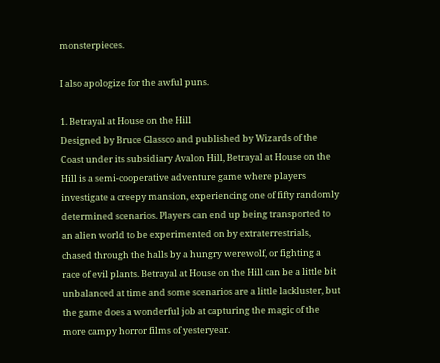monsterpieces.

I also apologize for the awful puns.

1. Betrayal at House on the Hill
Designed by Bruce Glassco and published by Wizards of the Coast under its subsidiary Avalon Hill, Betrayal at House on the Hill is a semi-cooperative adventure game where players investigate a creepy mansion, experiencing one of fifty randomly determined scenarios. Players can end up being transported to an alien world to be experimented on by extraterrestrials, chased through the halls by a hungry werewolf, or fighting a race of evil plants. Betrayal at House on the Hill can be a little bit unbalanced at time and some scenarios are a little lackluster, but the game does a wonderful job at capturing the magic of the more campy horror films of yesteryear.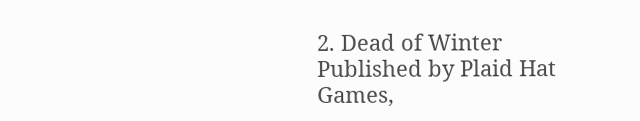2. Dead of Winter
Published by Plaid Hat Games,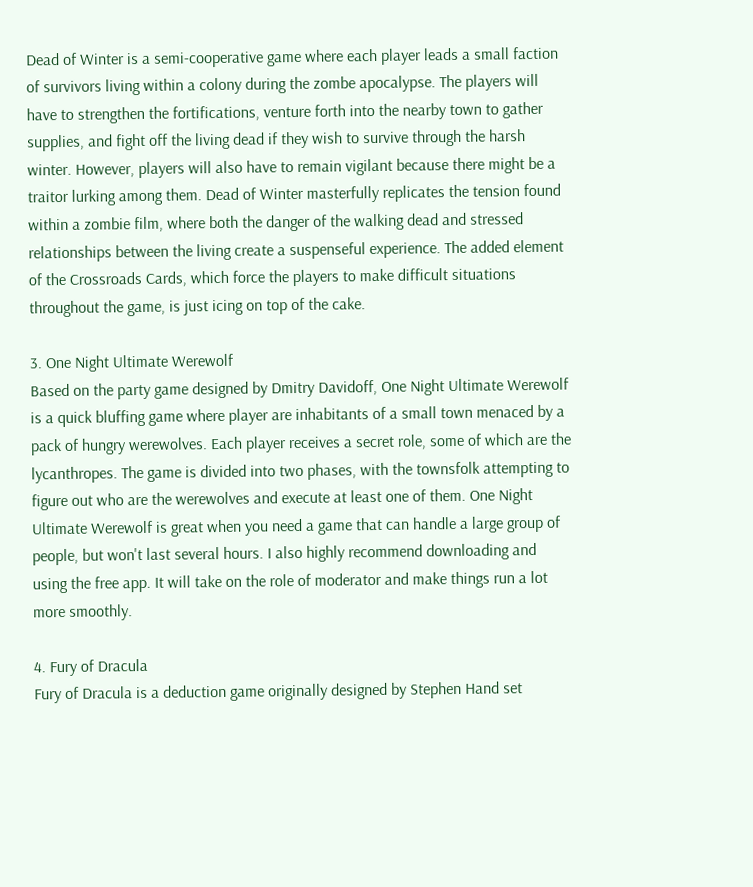Dead of Winter is a semi-cooperative game where each player leads a small faction of survivors living within a colony during the zombe apocalypse. The players will have to strengthen the fortifications, venture forth into the nearby town to gather supplies, and fight off the living dead if they wish to survive through the harsh winter. However, players will also have to remain vigilant because there might be a traitor lurking among them. Dead of Winter masterfully replicates the tension found within a zombie film, where both the danger of the walking dead and stressed relationships between the living create a suspenseful experience. The added element of the Crossroads Cards, which force the players to make difficult situations throughout the game, is just icing on top of the cake.

3. One Night Ultimate Werewolf
Based on the party game designed by Dmitry Davidoff, One Night Ultimate Werewolf is a quick bluffing game where player are inhabitants of a small town menaced by a pack of hungry werewolves. Each player receives a secret role, some of which are the lycanthropes. The game is divided into two phases, with the townsfolk attempting to figure out who are the werewolves and execute at least one of them. One Night Ultimate Werewolf is great when you need a game that can handle a large group of people, but won't last several hours. I also highly recommend downloading and using the free app. It will take on the role of moderator and make things run a lot more smoothly.

4. Fury of Dracula
Fury of Dracula is a deduction game originally designed by Stephen Hand set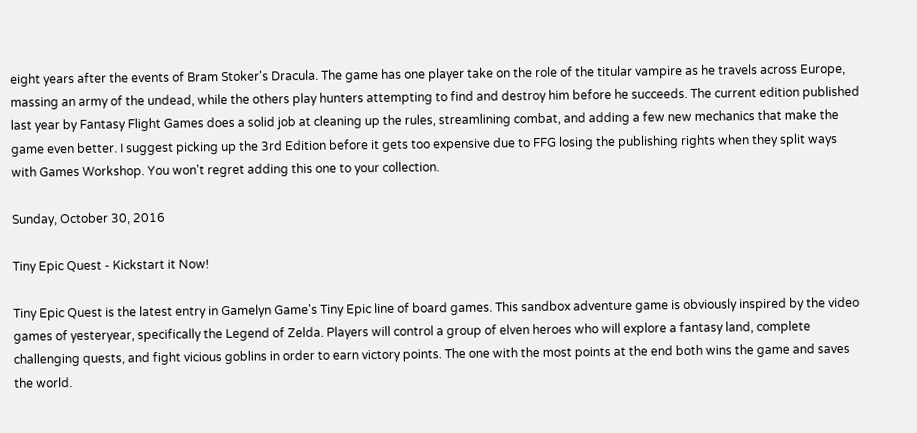eight years after the events of Bram Stoker's Dracula. The game has one player take on the role of the titular vampire as he travels across Europe, massing an army of the undead, while the others play hunters attempting to find and destroy him before he succeeds. The current edition published last year by Fantasy Flight Games does a solid job at cleaning up the rules, streamlining combat, and adding a few new mechanics that make the game even better. I suggest picking up the 3rd Edition before it gets too expensive due to FFG losing the publishing rights when they split ways with Games Workshop. You won't regret adding this one to your collection.

Sunday, October 30, 2016

Tiny Epic Quest - Kickstart it Now!

Tiny Epic Quest is the latest entry in Gamelyn Game's Tiny Epic line of board games. This sandbox adventure game is obviously inspired by the video games of yesteryear, specifically the Legend of Zelda. Players will control a group of elven heroes who will explore a fantasy land, complete challenging quests, and fight vicious goblins in order to earn victory points. The one with the most points at the end both wins the game and saves the world.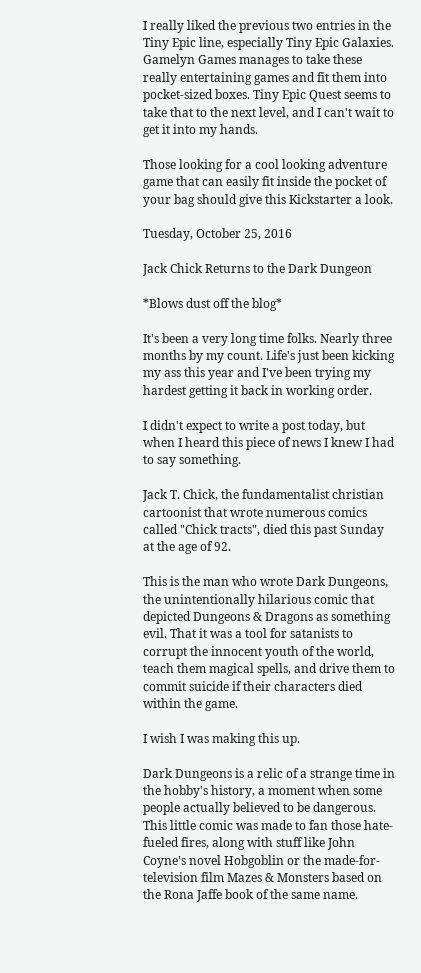I really liked the previous two entries in the Tiny Epic line, especially Tiny Epic Galaxies. Gamelyn Games manages to take these really entertaining games and fit them into pocket-sized boxes. Tiny Epic Quest seems to take that to the next level, and I can't wait to get it into my hands.

Those looking for a cool looking adventure game that can easily fit inside the pocket of your bag should give this Kickstarter a look.

Tuesday, October 25, 2016

Jack Chick Returns to the Dark Dungeon

*Blows dust off the blog*

It's been a very long time folks. Nearly three months by my count. Life's just been kicking my ass this year and I've been trying my hardest getting it back in working order.

I didn't expect to write a post today, but when I heard this piece of news I knew I had to say something.

Jack T. Chick, the fundamentalist christian cartoonist that wrote numerous comics called "Chick tracts", died this past Sunday at the age of 92.

This is the man who wrote Dark Dungeons, the unintentionally hilarious comic that depicted Dungeons & Dragons as something evil. That it was a tool for satanists to corrupt the innocent youth of the world, teach them magical spells, and drive them to commit suicide if their characters died within the game.

I wish I was making this up.

Dark Dungeons is a relic of a strange time in the hobby's history, a moment when some people actually believed to be dangerous. This little comic was made to fan those hate-fueled fires, along with stuff like John Coyne's novel Hobgoblin or the made-for-television film Mazes & Monsters based on the Rona Jaffe book of the same name.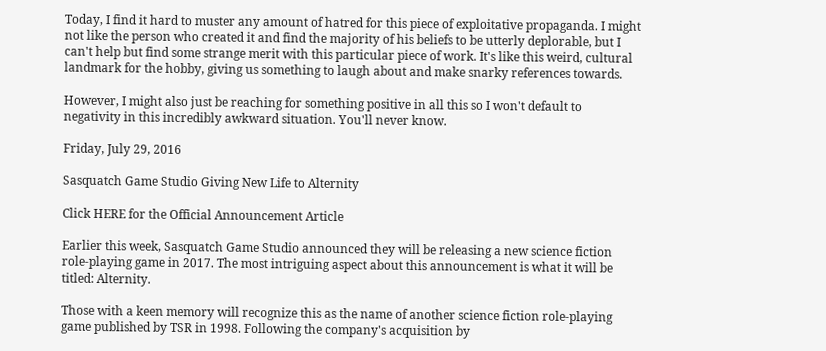Today, I find it hard to muster any amount of hatred for this piece of exploitative propaganda. I might not like the person who created it and find the majority of his beliefs to be utterly deplorable, but I can't help but find some strange merit with this particular piece of work. It's like this weird, cultural landmark for the hobby, giving us something to laugh about and make snarky references towards.

However, I might also just be reaching for something positive in all this so I won't default to negativity in this incredibly awkward situation. You'll never know.

Friday, July 29, 2016

Sasquatch Game Studio Giving New Life to Alternity

Click HERE for the Official Announcement Article

Earlier this week, Sasquatch Game Studio announced they will be releasing a new science fiction role-playing game in 2017. The most intriguing aspect about this announcement is what it will be titled: Alternity.

Those with a keen memory will recognize this as the name of another science fiction role-playing game published by TSR in 1998. Following the company's acquisition by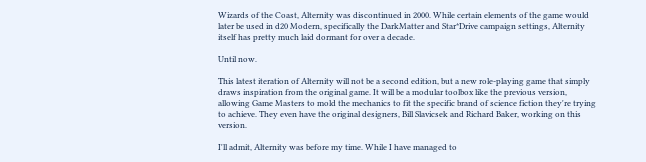Wizards of the Coast, Alternity was discontinued in 2000. While certain elements of the game would later be used in d20 Modern, specifically the DarkMatter and Star*Drive campaign settings, Alternity itself has pretty much laid dormant for over a decade.

Until now.

This latest iteration of Alternity will not be a second edition, but a new role-playing game that simply draws inspiration from the original game. It will be a modular toolbox like the previous version, allowing Game Masters to mold the mechanics to fit the specific brand of science fiction they're trying to achieve. They even have the original designers, Bill Slavicsek and Richard Baker, working on this version.

I'll admit, Alternity was before my time. While I have managed to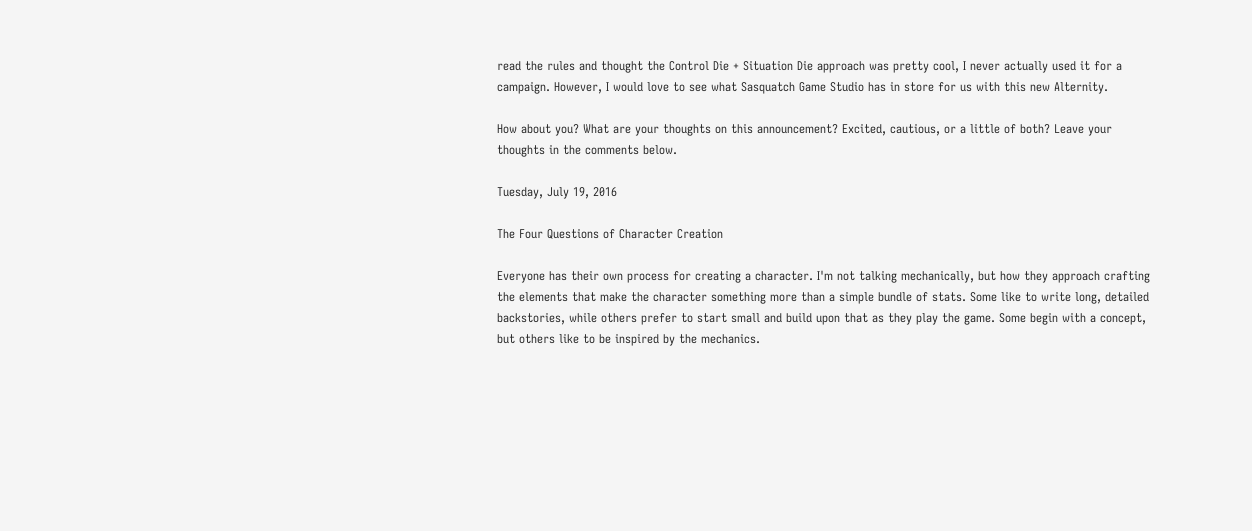read the rules and thought the Control Die + Situation Die approach was pretty cool, I never actually used it for a campaign. However, I would love to see what Sasquatch Game Studio has in store for us with this new Alternity.

How about you? What are your thoughts on this announcement? Excited, cautious, or a little of both? Leave your thoughts in the comments below.

Tuesday, July 19, 2016

The Four Questions of Character Creation

Everyone has their own process for creating a character. I'm not talking mechanically, but how they approach crafting the elements that make the character something more than a simple bundle of stats. Some like to write long, detailed backstories, while others prefer to start small and build upon that as they play the game. Some begin with a concept, but others like to be inspired by the mechanics.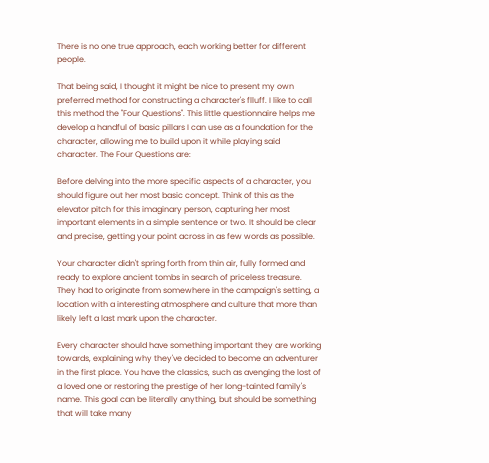There is no one true approach, each working better for different people.

That being said, I thought it might be nice to present my own preferred method for constructing a character's flluff. I like to call this method the "Four Questions". This little questionnaire helps me develop a handful of basic pillars I can use as a foundation for the character, allowing me to build upon it while playing said character. The Four Questions are:

Before delving into the more specific aspects of a character, you should figure out her most basic concept. Think of this as the elevator pitch for this imaginary person, capturing her most important elements in a simple sentence or two. It should be clear and precise, getting your point across in as few words as possible.

Your character didn't spring forth from thin air, fully formed and ready to explore ancient tombs in search of priceless treasure. They had to originate from somewhere in the campaign's setting, a location with a interesting atmosphere and culture that more than likely left a last mark upon the character.

Every character should have something important they are working towards, explaining why they've decided to become an adventurer in the first place. You have the classics, such as avenging the lost of a loved one or restoring the prestige of her long-tainted family's name. This goal can be literally anything, but should be something that will take many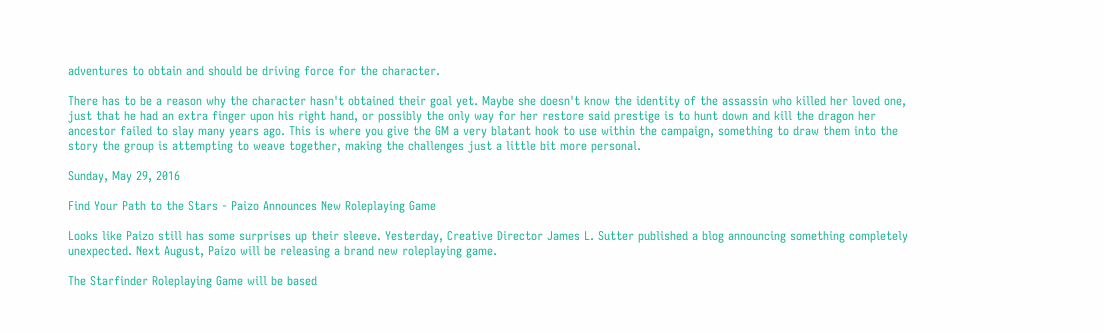adventures to obtain and should be driving force for the character.

There has to be a reason why the character hasn't obtained their goal yet. Maybe she doesn't know the identity of the assassin who killed her loved one, just that he had an extra finger upon his right hand, or possibly the only way for her restore said prestige is to hunt down and kill the dragon her ancestor failed to slay many years ago. This is where you give the GM a very blatant hook to use within the campaign, something to draw them into the story the group is attempting to weave together, making the challenges just a little bit more personal.

Sunday, May 29, 2016

Find Your Path to the Stars - Paizo Announces New Roleplaying Game

Looks like Paizo still has some surprises up their sleeve. Yesterday, Creative Director James L. Sutter published a blog announcing something completely unexpected. Next August, Paizo will be releasing a brand new roleplaying game.

The Starfinder Roleplaying Game will be based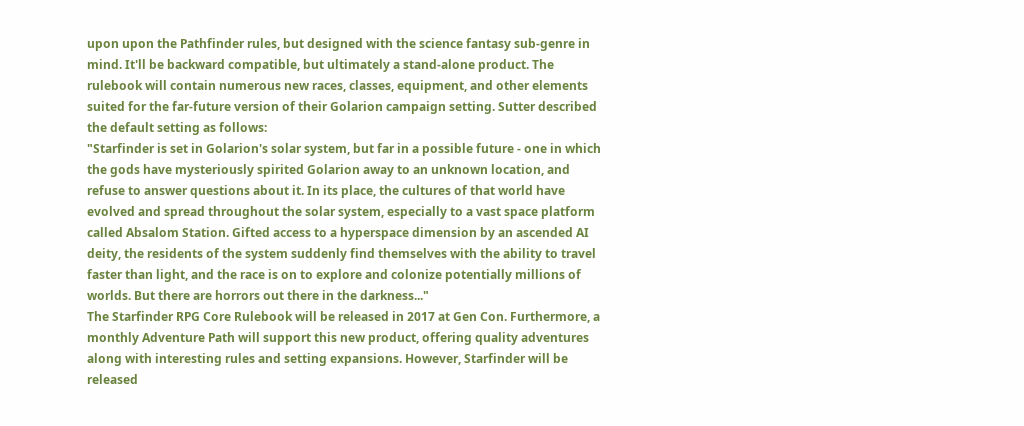upon upon the Pathfinder rules, but designed with the science fantasy sub-genre in mind. It'll be backward compatible, but ultimately a stand-alone product. The rulebook will contain numerous new races, classes, equipment, and other elements suited for the far-future version of their Golarion campaign setting. Sutter described the default setting as follows:
"Starfinder is set in Golarion's solar system, but far in a possible future - one in which the gods have mysteriously spirited Golarion away to an unknown location, and refuse to answer questions about it. In its place, the cultures of that world have evolved and spread throughout the solar system, especially to a vast space platform called Absalom Station. Gifted access to a hyperspace dimension by an ascended AI deity, the residents of the system suddenly find themselves with the ability to travel faster than light, and the race is on to explore and colonize potentially millions of worlds. But there are horrors out there in the darkness..."
The Starfinder RPG Core Rulebook will be released in 2017 at Gen Con. Furthermore, a monthly Adventure Path will support this new product, offering quality adventures along with interesting rules and setting expansions. However, Starfinder will be released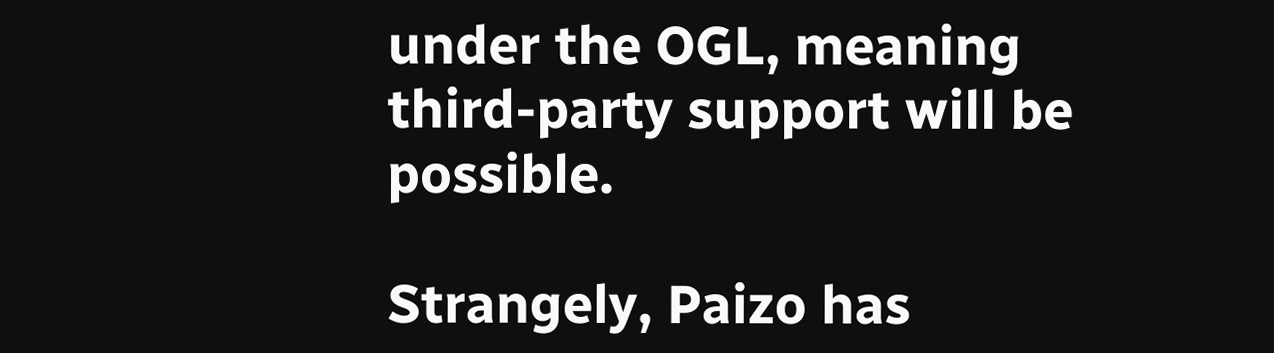under the OGL, meaning third-party support will be possible.

Strangely, Paizo has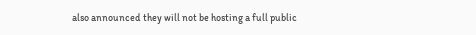also announced they will not be hosting a full public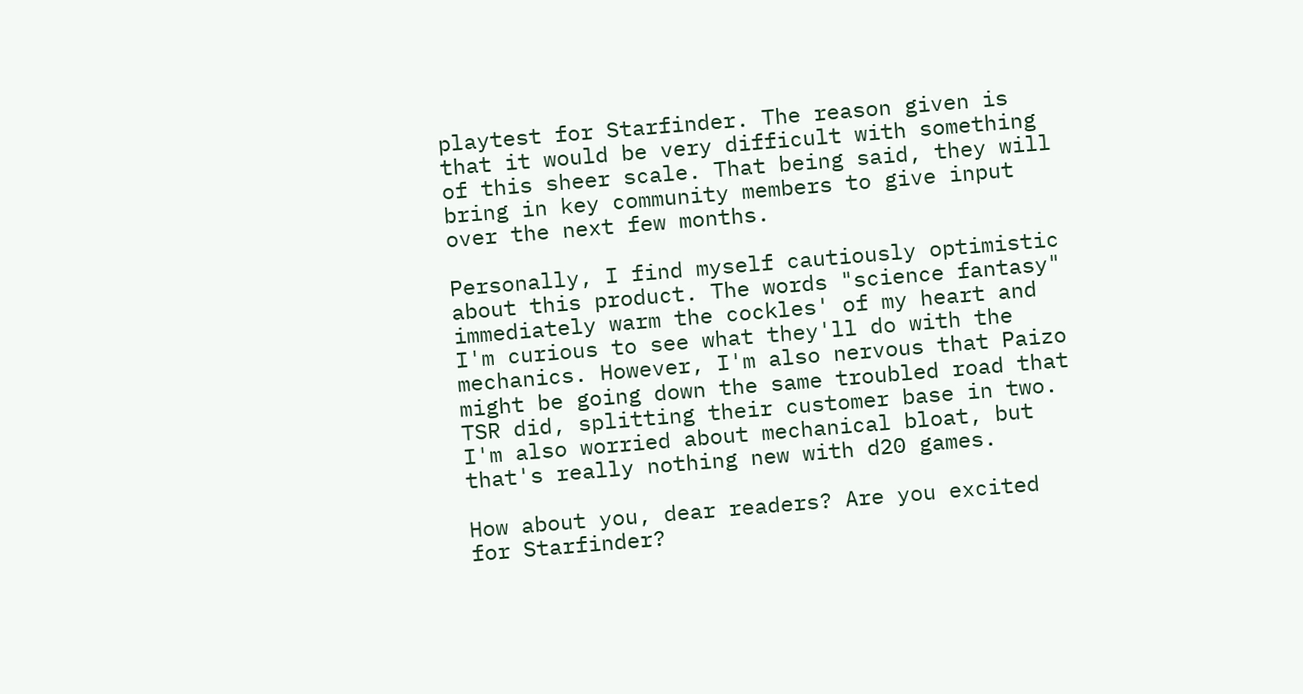playtest for Starfinder. The reason given is that it would be very difficult with something of this sheer scale. That being said, they will bring in key community members to give input over the next few months.

Personally, I find myself cautiously optimistic about this product. The words "science fantasy" immediately warm the cockles' of my heart and I'm curious to see what they'll do with the mechanics. However, I'm also nervous that Paizo might be going down the same troubled road that TSR did, splitting their customer base in two. I'm also worried about mechanical bloat, but that's really nothing new with d20 games.

How about you, dear readers? Are you excited for Starfinder?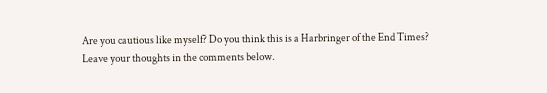Are you cautious like myself? Do you think this is a Harbringer of the End Times? Leave your thoughts in the comments below.